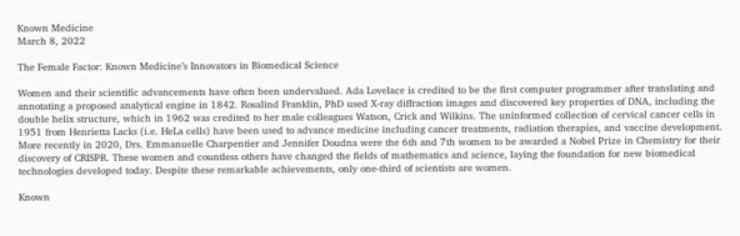Known Medicine
March 8, 2022

The Female Factor: Known Medicine’s Innovators in Biomedical Science

Women and their scientific advancements have often been undervalued. Ada Lovelace is credited to be the first computer programmer after translating and annotating a proposed analytical engine in 1842. Rosalind Franklin, PhD used X-ray diffraction images and discovered key properties of DNA, including the double helix structure, which in 1962 was credited to her male colleagues Watson, Crick and Wilkins. The uninformed collection of cervical cancer cells in 1951 from Henrietta Lacks (i.e. HeLa cells) have been used to advance medicine including cancer treatments, radiation therapies, and vaccine development. More recently in 2020, Drs. Emmanuelle Charpentier and Jennifer Doudna were the 6th and 7th women to be awarded a Nobel Prize in Chemistry for their discovery of CRISPR. These women and countless others have changed the fields of mathematics and science, laying the foundation for new biomedical technologies developed today. Despite these remarkable achievements, only one-third of scientists are women.

Known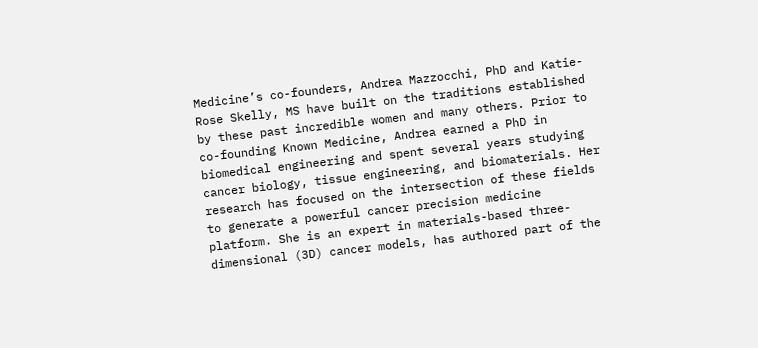Medicine’s co-founders, Andrea Mazzocchi, PhD and Katie-Rose Skelly, MS have built on the traditions established by these past incredible women and many others. Prior to co-founding Known Medicine, Andrea earned a PhD in biomedical engineering and spent several years studying cancer biology, tissue engineering, and biomaterials. Her research has focused on the intersection of these fields to generate a powerful cancer precision medicine platform. She is an expert in materials-based three-dimensional (3D) cancer models, has authored part of the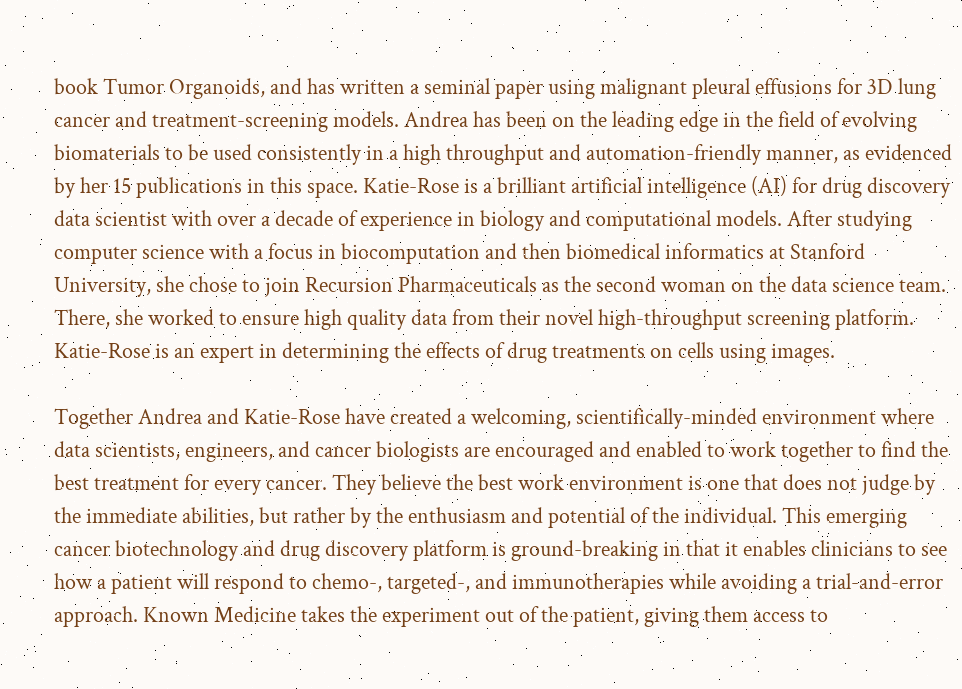book Tumor Organoids, and has written a seminal paper using malignant pleural effusions for 3D lung cancer and treatment-screening models. Andrea has been on the leading edge in the field of evolving biomaterials to be used consistently in a high throughput and automation-friendly manner, as evidenced by her 15 publications in this space. Katie-Rose is a brilliant artificial intelligence (AI) for drug discovery data scientist with over a decade of experience in biology and computational models. After studying computer science with a focus in biocomputation and then biomedical informatics at Stanford University, she chose to join Recursion Pharmaceuticals as the second woman on the data science team. There, she worked to ensure high quality data from their novel high-throughput screening platform. Katie-Rose is an expert in determining the effects of drug treatments on cells using images.

Together Andrea and Katie-Rose have created a welcoming, scientifically-minded environment where data scientists, engineers, and cancer biologists are encouraged and enabled to work together to find the best treatment for every cancer. They believe the best work environment is one that does not judge by the immediate abilities, but rather by the enthusiasm and potential of the individual. This emerging cancer biotechnology and drug discovery platform is ground-breaking in that it enables clinicians to see how a patient will respond to chemo-, targeted-, and immunotherapies while avoiding a trial-and-error approach. Known Medicine takes the experiment out of the patient, giving them access to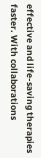effective and life-saving therapies faster. With collaborations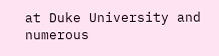at Duke University and numerous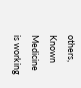others, Known Medicine is working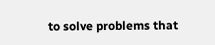to solve problems that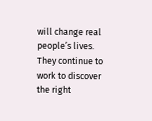will change real people’s lives. They continue to work to discover the right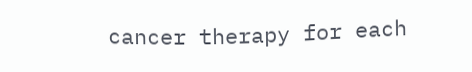cancer therapy for each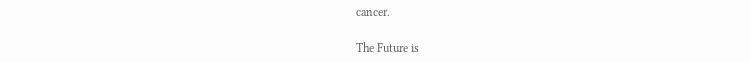cancer.

The Future is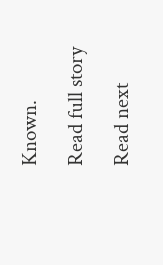Known.

Read full story

Read next